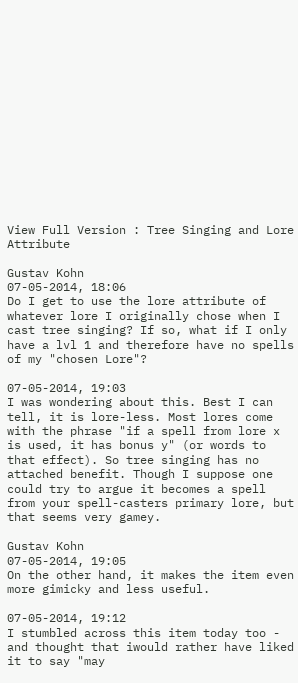View Full Version : Tree Singing and Lore Attribute

Gustav Kohn
07-05-2014, 18:06
Do I get to use the lore attribute of whatever lore I originally chose when I cast tree singing? If so, what if I only have a lvl 1 and therefore have no spells of my "chosen Lore"?

07-05-2014, 19:03
I was wondering about this. Best I can tell, it is lore-less. Most lores come with the phrase "if a spell from lore x is used, it has bonus y" (or words to that effect). So tree singing has no attached benefit. Though I suppose one could try to argue it becomes a spell from your spell-casters primary lore, but that seems very gamey.

Gustav Kohn
07-05-2014, 19:05
On the other hand, it makes the item even more gimicky and less useful.

07-05-2014, 19:12
I stumbled across this item today too - and thought that iwould rather have liked it to say "may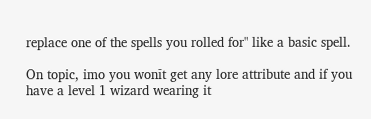replace one of the spells you rolled for" like a basic spell.

On topic, imo you wonīt get any lore attribute and if you have a level 1 wizard wearing it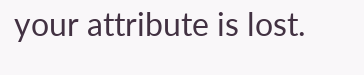your attribute is lost.